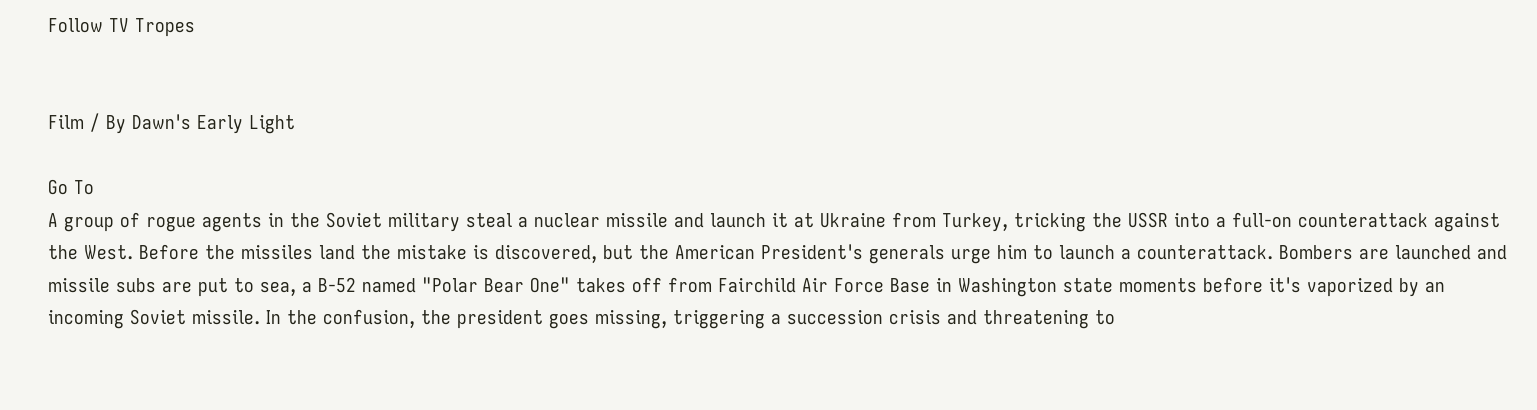Follow TV Tropes


Film / By Dawn's Early Light

Go To
A group of rogue agents in the Soviet military steal a nuclear missile and launch it at Ukraine from Turkey, tricking the USSR into a full-on counterattack against the West. Before the missiles land the mistake is discovered, but the American President's generals urge him to launch a counterattack. Bombers are launched and missile subs are put to sea, a B-52 named "Polar Bear One" takes off from Fairchild Air Force Base in Washington state moments before it's vaporized by an incoming Soviet missile. In the confusion, the president goes missing, triggering a succession crisis and threatening to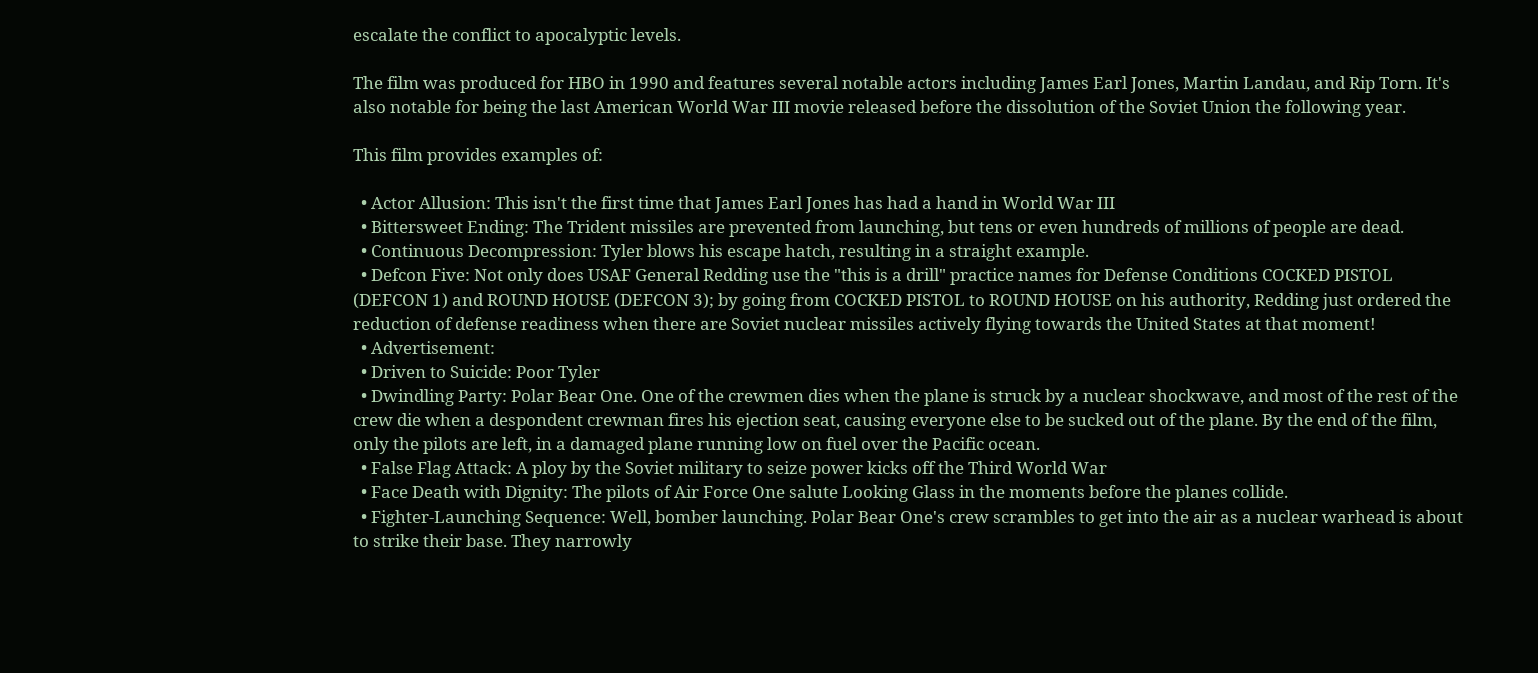escalate the conflict to apocalyptic levels.

The film was produced for HBO in 1990 and features several notable actors including James Earl Jones, Martin Landau, and Rip Torn. It's also notable for being the last American World War III movie released before the dissolution of the Soviet Union the following year.

This film provides examples of:

  • Actor Allusion: This isn't the first time that James Earl Jones has had a hand in World War III
  • Bittersweet Ending: The Trident missiles are prevented from launching, but tens or even hundreds of millions of people are dead.
  • Continuous Decompression: Tyler blows his escape hatch, resulting in a straight example.
  • Defcon Five: Not only does USAF General Redding use the "this is a drill" practice names for Defense Conditions COCKED PISTOL (DEFCON 1) and ROUND HOUSE (DEFCON 3); by going from COCKED PISTOL to ROUND HOUSE on his authority, Redding just ordered the reduction of defense readiness when there are Soviet nuclear missiles actively flying towards the United States at that moment!
  • Advertisement:
  • Driven to Suicide: Poor Tyler
  • Dwindling Party: Polar Bear One. One of the crewmen dies when the plane is struck by a nuclear shockwave, and most of the rest of the crew die when a despondent crewman fires his ejection seat, causing everyone else to be sucked out of the plane. By the end of the film, only the pilots are left, in a damaged plane running low on fuel over the Pacific ocean.
  • False Flag Attack: A ploy by the Soviet military to seize power kicks off the Third World War
  • Face Death with Dignity: The pilots of Air Force One salute Looking Glass in the moments before the planes collide.
  • Fighter-Launching Sequence: Well, bomber launching. Polar Bear One's crew scrambles to get into the air as a nuclear warhead is about to strike their base. They narrowly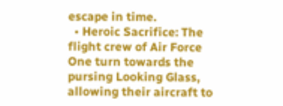escape in time.
  • Heroic Sacrifice: The flight crew of Air Force One turn towards the pursing Looking Glass, allowing their aircraft to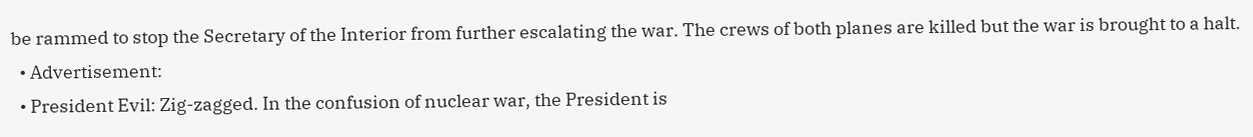be rammed to stop the Secretary of the Interior from further escalating the war. The crews of both planes are killed but the war is brought to a halt.
  • Advertisement:
  • President Evil: Zig-zagged. In the confusion of nuclear war, the President is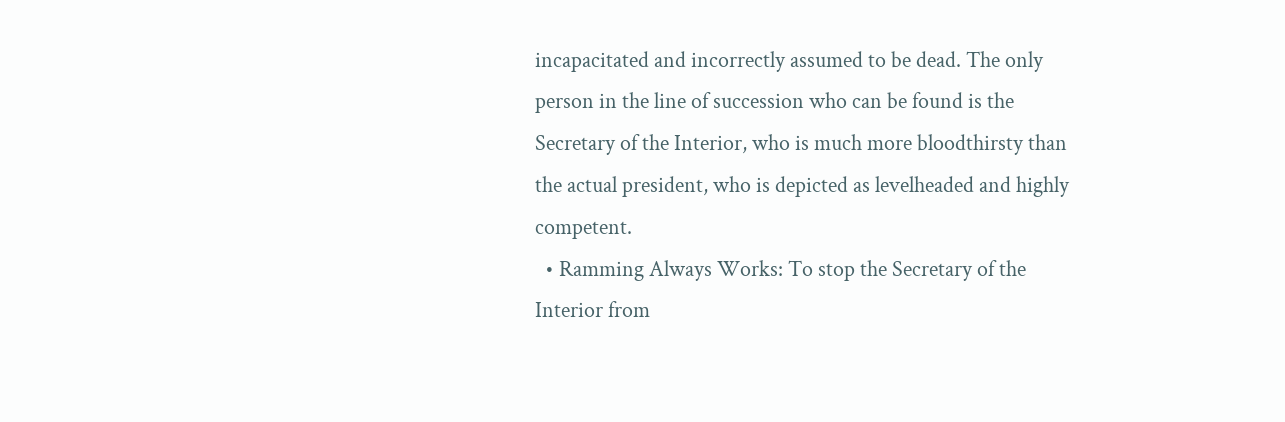incapacitated and incorrectly assumed to be dead. The only person in the line of succession who can be found is the Secretary of the Interior, who is much more bloodthirsty than the actual president, who is depicted as levelheaded and highly competent.
  • Ramming Always Works: To stop the Secretary of the Interior from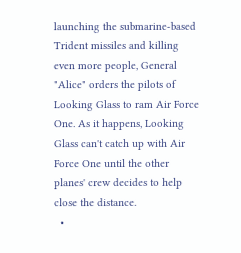launching the submarine-based Trident missiles and killing even more people, General "Alice" orders the pilots of Looking Glass to ram Air Force One. As it happens, Looking Glass can't catch up with Air Force One until the other planes' crew decides to help close the distance.
  •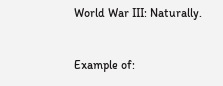World War III: Naturally.


Example of: